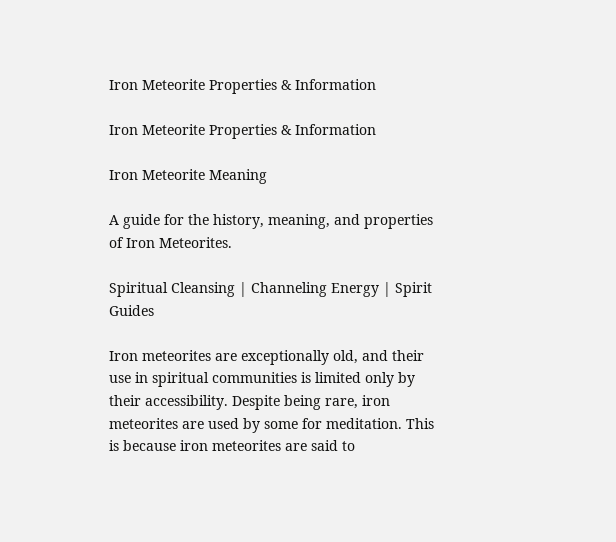Iron Meteorite Properties & Information

Iron Meteorite Properties & Information

Iron Meteorite Meaning

A guide for the history, meaning, and properties of Iron Meteorites.

Spiritual Cleansing | Channeling Energy | Spirit Guides

Iron meteorites are exceptionally old, and their use in spiritual communities is limited only by their accessibility. Despite being rare, iron meteorites are used by some for meditation. This is because iron meteorites are said to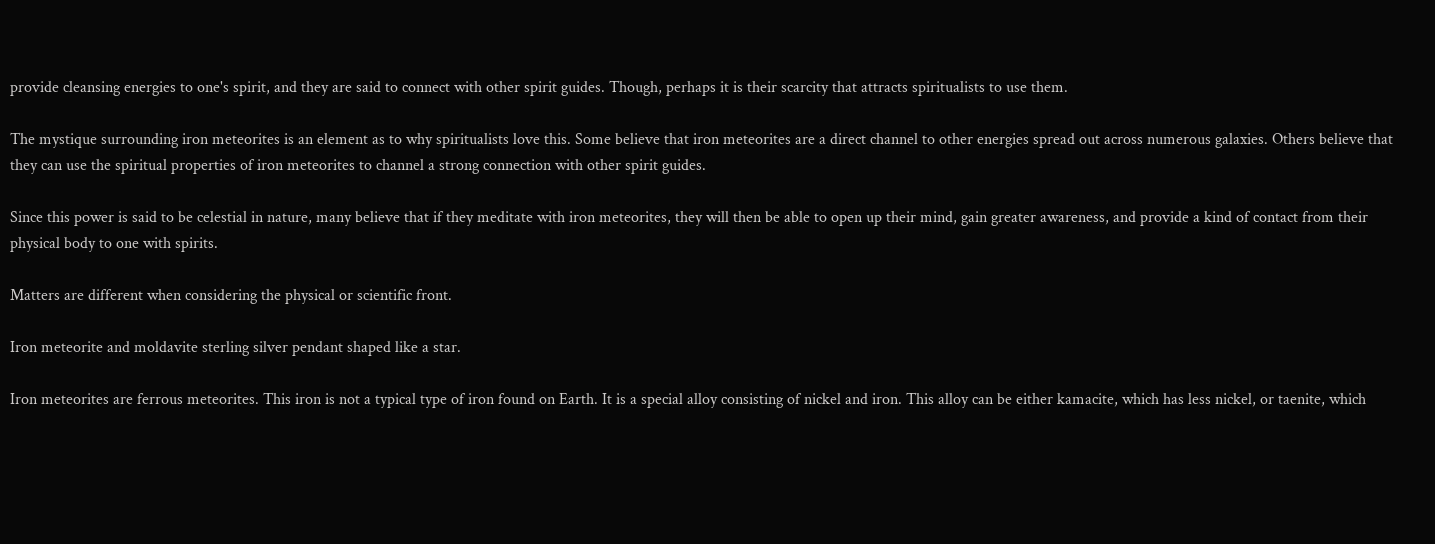provide cleansing energies to one's spirit, and they are said to connect with other spirit guides. Though, perhaps it is their scarcity that attracts spiritualists to use them.

The mystique surrounding iron meteorites is an element as to why spiritualists love this. Some believe that iron meteorites are a direct channel to other energies spread out across numerous galaxies. Others believe that they can use the spiritual properties of iron meteorites to channel a strong connection with other spirit guides.

Since this power is said to be celestial in nature, many believe that if they meditate with iron meteorites, they will then be able to open up their mind, gain greater awareness, and provide a kind of contact from their physical body to one with spirits.

Matters are different when considering the physical or scientific front.

Iron meteorite and moldavite sterling silver pendant shaped like a star.

Iron meteorites are ferrous meteorites. This iron is not a typical type of iron found on Earth. It is a special alloy consisting of nickel and iron. This alloy can be either kamacite, which has less nickel, or taenite, which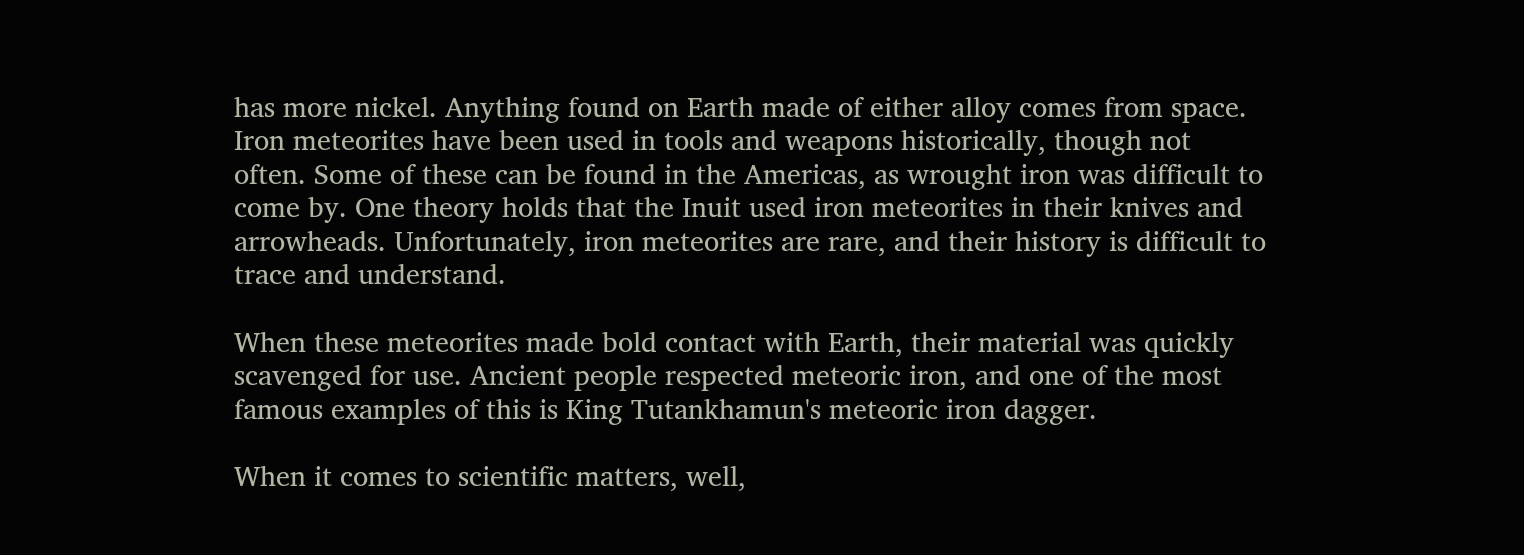has more nickel. Anything found on Earth made of either alloy comes from space. Iron meteorites have been used in tools and weapons historically, though not often. Some of these can be found in the Americas, as wrought iron was difficult to come by. One theory holds that the Inuit used iron meteorites in their knives and arrowheads. Unfortunately, iron meteorites are rare, and their history is difficult to trace and understand.

When these meteorites made bold contact with Earth, their material was quickly scavenged for use. Ancient people respected meteoric iron, and one of the most famous examples of this is King Tutankhamun's meteoric iron dagger.

When it comes to scientific matters, well,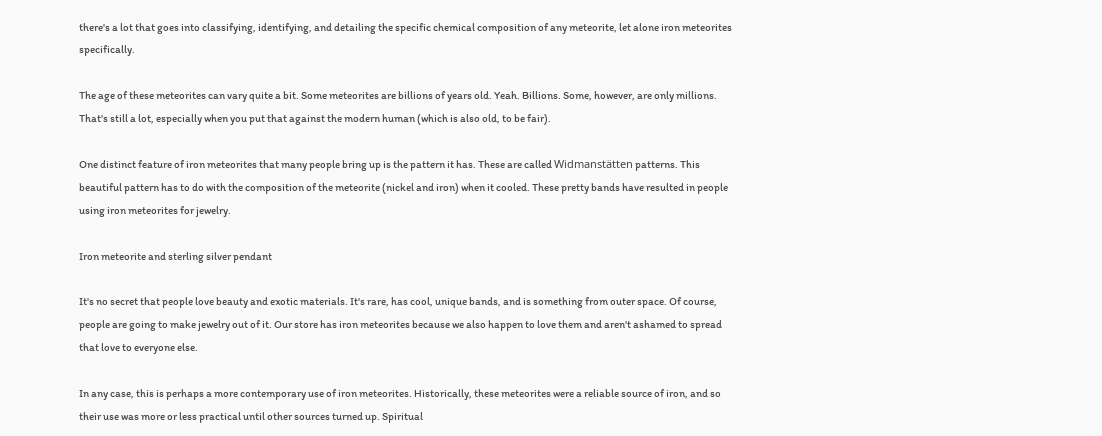there's a lot that goes into classifying, identifying, and detailing the specific chemical composition of any meteorite, let alone iron meteorites specifically.

The age of these meteorites can vary quite a bit. Some meteorites are billions of years old. Yeah. Billions. Some, however, are only millions. That's still a lot, especially when you put that against the modern human (which is also old, to be fair).

One distinct feature of iron meteorites that many people bring up is the pattern it has. These are called Widmanstätten patterns. This beautiful pattern has to do with the composition of the meteorite (nickel and iron) when it cooled. These pretty bands have resulted in people using iron meteorites for jewelry.

Iron meteorite and sterling silver pendant

It's no secret that people love beauty and exotic materials. It's rare, has cool, unique bands, and is something from outer space. Of course, people are going to make jewelry out of it. Our store has iron meteorites because we also happen to love them and aren't ashamed to spread that love to everyone else.

In any case, this is perhaps a more contemporary use of iron meteorites. Historically, these meteorites were a reliable source of iron, and so their use was more or less practical until other sources turned up. Spiritual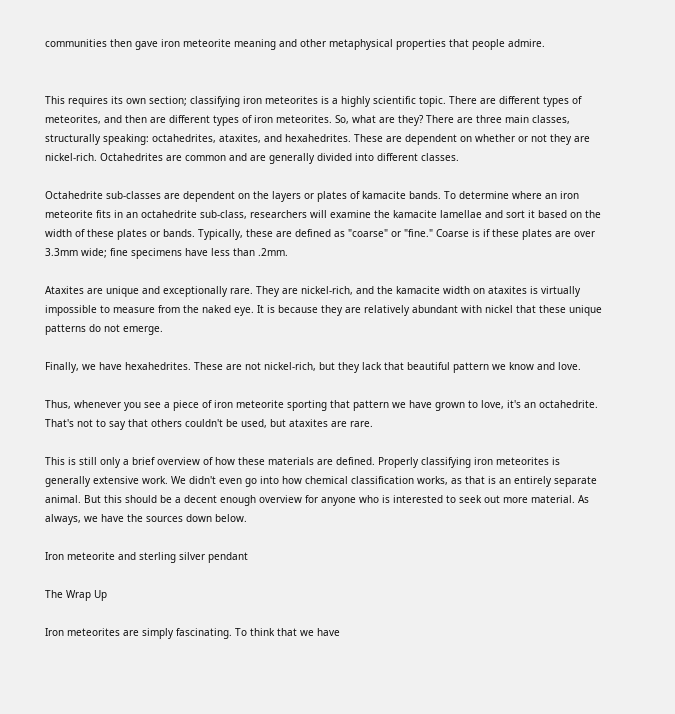communities then gave iron meteorite meaning and other metaphysical properties that people admire.


This requires its own section; classifying iron meteorites is a highly scientific topic. There are different types of meteorites, and then are different types of iron meteorites. So, what are they? There are three main classes, structurally speaking: octahedrites, ataxites, and hexahedrites. These are dependent on whether or not they are nickel-rich. Octahedrites are common and are generally divided into different classes.

Octahedrite sub-classes are dependent on the layers or plates of kamacite bands. To determine where an iron meteorite fits in an octahedrite sub-class, researchers will examine the kamacite lamellae and sort it based on the width of these plates or bands. Typically, these are defined as "coarse" or "fine." Coarse is if these plates are over 3.3mm wide; fine specimens have less than .2mm.

Ataxites are unique and exceptionally rare. They are nickel-rich, and the kamacite width on ataxites is virtually impossible to measure from the naked eye. It is because they are relatively abundant with nickel that these unique patterns do not emerge.

Finally, we have hexahedrites. These are not nickel-rich, but they lack that beautiful pattern we know and love.

Thus, whenever you see a piece of iron meteorite sporting that pattern we have grown to love, it's an octahedrite. That's not to say that others couldn't be used, but ataxites are rare.

This is still only a brief overview of how these materials are defined. Properly classifying iron meteorites is generally extensive work. We didn't even go into how chemical classification works, as that is an entirely separate animal. But this should be a decent enough overview for anyone who is interested to seek out more material. As always, we have the sources down below.

Iron meteorite and sterling silver pendant

The Wrap Up

Iron meteorites are simply fascinating. To think that we have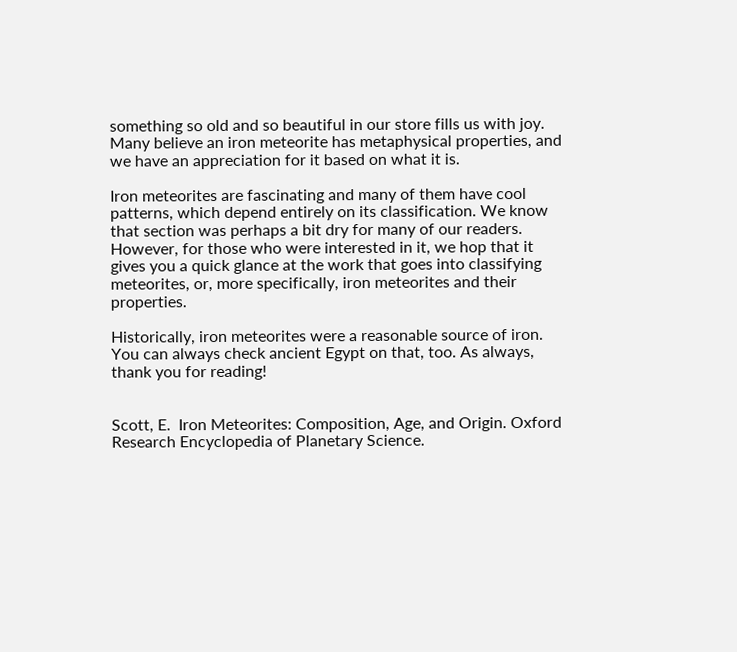something so old and so beautiful in our store fills us with joy. Many believe an iron meteorite has metaphysical properties, and we have an appreciation for it based on what it is.

Iron meteorites are fascinating and many of them have cool patterns, which depend entirely on its classification. We know that section was perhaps a bit dry for many of our readers. However, for those who were interested in it, we hop that it gives you a quick glance at the work that goes into classifying meteorites, or, more specifically, iron meteorites and their properties.

Historically, iron meteorites were a reasonable source of iron. You can always check ancient Egypt on that, too. As always, thank you for reading!


Scott, E.  Iron Meteorites: Composition, Age, and Origin. Oxford Research Encyclopedia of Planetary Science.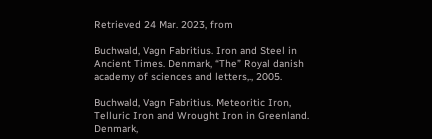Retrieved 24 Mar. 2023, from

Buchwald, Vagn Fabritius. Iron and Steel in Ancient Times. Denmark, “The” Royal danish academy of sciences and letters,., 2005.

Buchwald, Vagn Fabritius. Meteoritic Iron, Telluric Iron and Wrought Iron in Greenland. Denmark,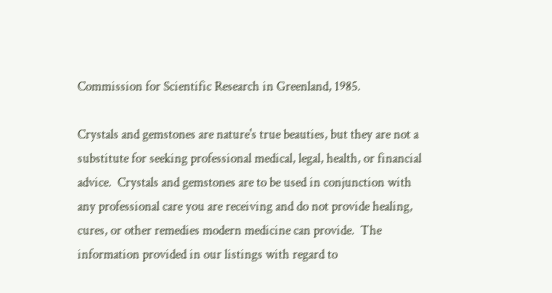Commission for Scientific Research in Greenland, 1985.

Crystals and gemstones are nature's true beauties, but they are not a substitute for seeking professional medical, legal, health, or financial advice.  Crystals and gemstones are to be used in conjunction with any professional care you are receiving and do not provide healing, cures, or other remedies modern medicine can provide.  The information provided in our listings with regard to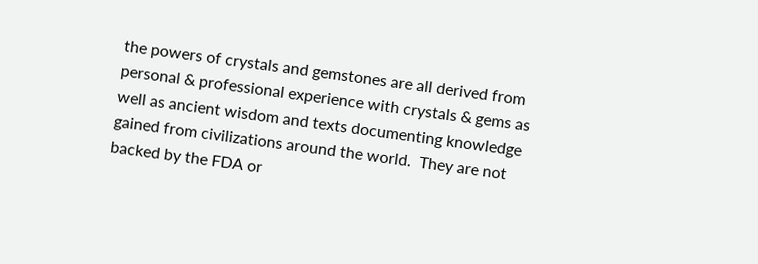the powers of crystals and gemstones are all derived from personal & professional experience with crystals & gems as well as ancient wisdom and texts documenting knowledge gained from civilizations around the world.  They are not backed by the FDA or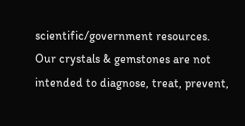scientific/government resources.  Our crystals & gemstones are not intended to diagnose, treat, prevent,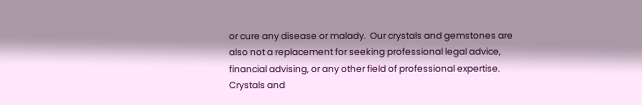or cure any disease or malady.  Our crystals and gemstones are also not a replacement for seeking professional legal advice, financial advising, or any other field of professional expertise.  Crystals and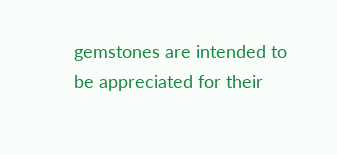gemstones are intended to be appreciated for their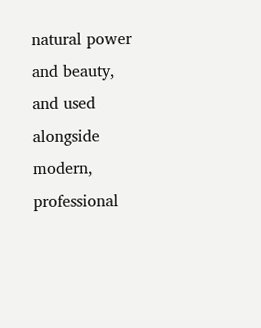natural power and beauty, and used alongside modern, professional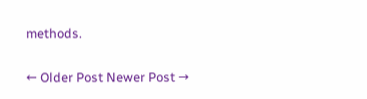methods.

← Older Post Newer Post →